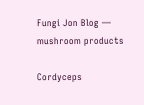Fungi Jon Blog — mushroom products

Cordyceps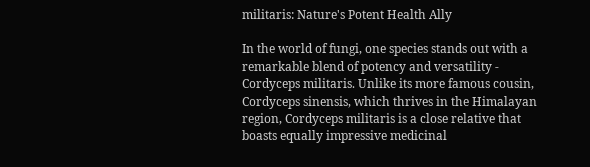militaris: Nature's Potent Health Ally

In the world of fungi, one species stands out with a remarkable blend of potency and versatility - Cordyceps militaris. Unlike its more famous cousin, Cordyceps sinensis, which thrives in the Himalayan region, Cordyceps militaris is a close relative that boasts equally impressive medicinal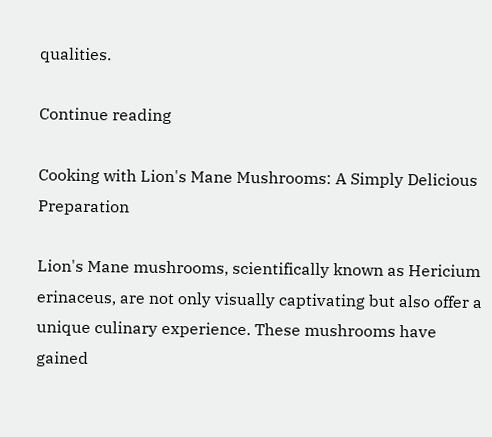qualities.

Continue reading

Cooking with Lion's Mane Mushrooms: A Simply Delicious Preparation

Lion's Mane mushrooms, scientifically known as Hericium erinaceus, are not only visually captivating but also offer a unique culinary experience. These mushrooms have gained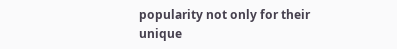popularity not only for their unique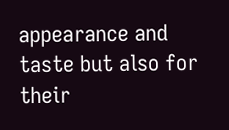appearance and taste but also for their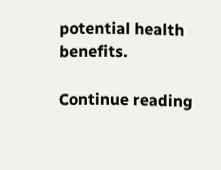potential health benefits.

Continue reading